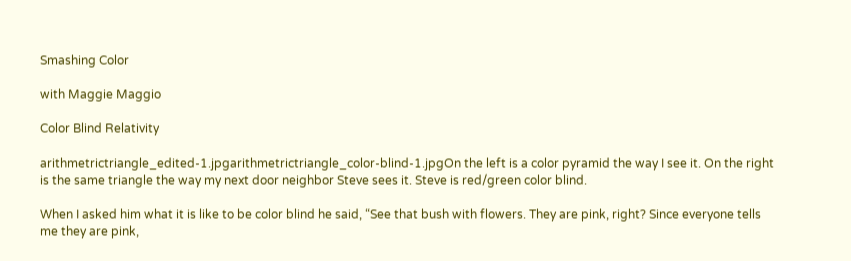Smashing Color

with Maggie Maggio

Color Blind Relativity

arithmetrictriangle_edited-1.jpgarithmetrictriangle_color-blind-1.jpgOn the left is a color pyramid the way I see it. On the right is the same triangle the way my next door neighbor Steve sees it. Steve is red/green color blind.

When I asked him what it is like to be color blind he said, “See that bush with flowers. They are pink, right? Since everyone tells me they are pink,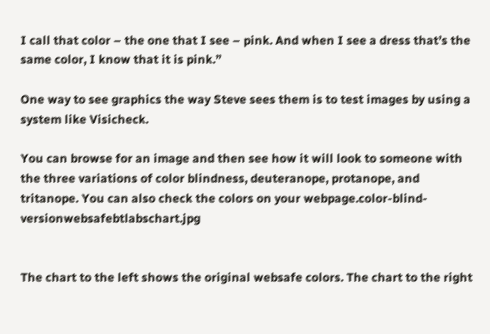I call that color – the one that I see – pink. And when I see a dress that’s the same color, I know that it is pink.”

One way to see graphics the way Steve sees them is to test images by using a system like Visicheck.

You can browse for an image and then see how it will look to someone with the three variations of color blindness, deuteranope, protanope, and tritanope. You can also check the colors on your webpage.color-blind-versionwebsafebtlabschart.jpg


The chart to the left shows the original websafe colors. The chart to the right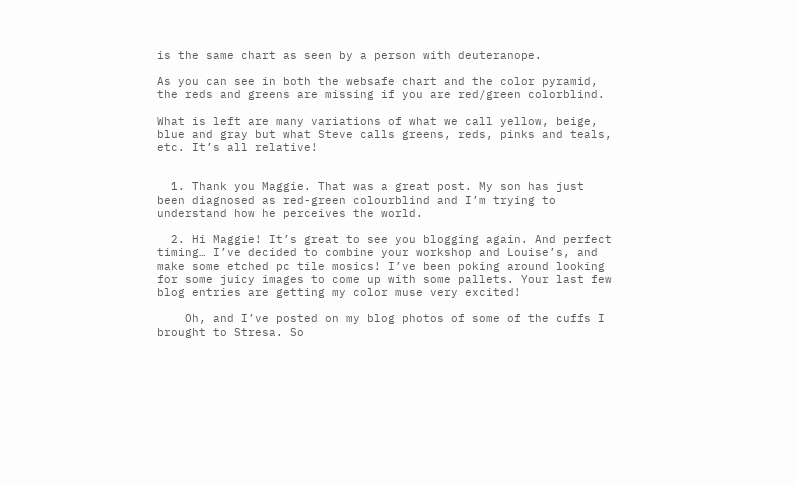is the same chart as seen by a person with deuteranope.

As you can see in both the websafe chart and the color pyramid, the reds and greens are missing if you are red/green colorblind.

What is left are many variations of what we call yellow, beige, blue and gray but what Steve calls greens, reds, pinks and teals, etc. It’s all relative!


  1. Thank you Maggie. That was a great post. My son has just been diagnosed as red-green colourblind and I’m trying to understand how he perceives the world.

  2. Hi Maggie! It’s great to see you blogging again. And perfect timing… I’ve decided to combine your workshop and Louise’s, and make some etched pc tile mosics! I’ve been poking around looking for some juicy images to come up with some pallets. Your last few blog entries are getting my color muse very excited!

    Oh, and I’ve posted on my blog photos of some of the cuffs I brought to Stresa. So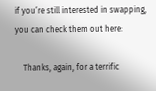if you’re still interested in swapping, you can check them out here:

    Thanks, again, for a terrific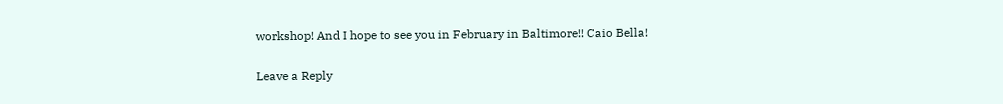workshop! And I hope to see you in February in Baltimore!! Caio Bella!

Leave a Reply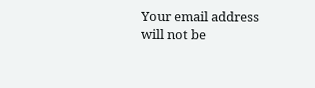Your email address will not be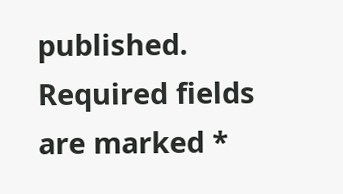published. Required fields are marked *